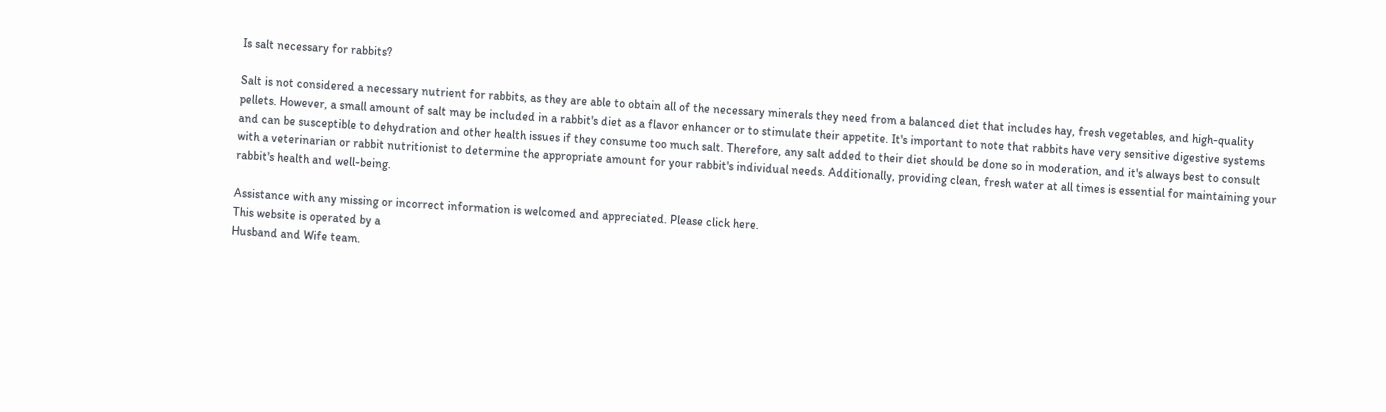Is salt necessary for rabbits?

Salt is not considered a necessary nutrient for rabbits, as they are able to obtain all of the necessary minerals they need from a balanced diet that includes hay, fresh vegetables, and high-quality pellets. However, a small amount of salt may be included in a rabbit's diet as a flavor enhancer or to stimulate their appetite. It's important to note that rabbits have very sensitive digestive systems and can be susceptible to dehydration and other health issues if they consume too much salt. Therefore, any salt added to their diet should be done so in moderation, and it's always best to consult with a veterinarian or rabbit nutritionist to determine the appropriate amount for your rabbit's individual needs. Additionally, providing clean, fresh water at all times is essential for maintaining your rabbit's health and well-being.

Assistance with any missing or incorrect information is welcomed and appreciated. Please click here.
This website is operated by a
Husband and Wife team.